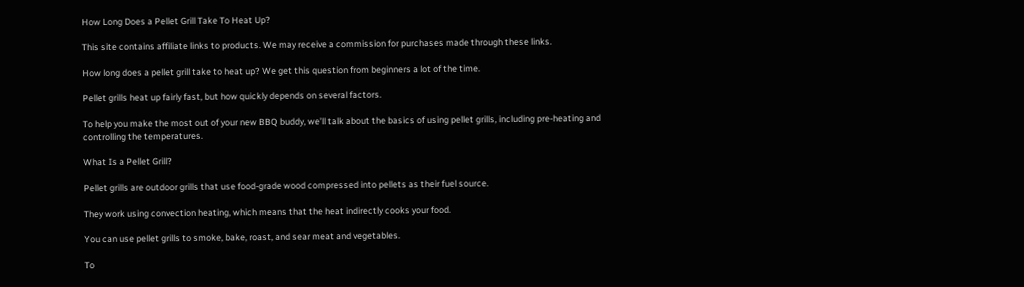How Long Does a Pellet Grill Take To Heat Up?

This site contains affiliate links to products. We may receive a commission for purchases made through these links.

How long does a pellet grill take to heat up? We get this question from beginners a lot of the time.

Pellet grills heat up fairly fast, but how quickly depends on several factors.

To help you make the most out of your new BBQ buddy, we’ll talk about the basics of using pellet grills, including pre-heating and controlling the temperatures.

What Is a Pellet Grill?

Pellet grills are outdoor grills that use food-grade wood compressed into pellets as their fuel source.

They work using convection heating, which means that the heat indirectly cooks your food.

You can use pellet grills to smoke, bake, roast, and sear meat and vegetables.

To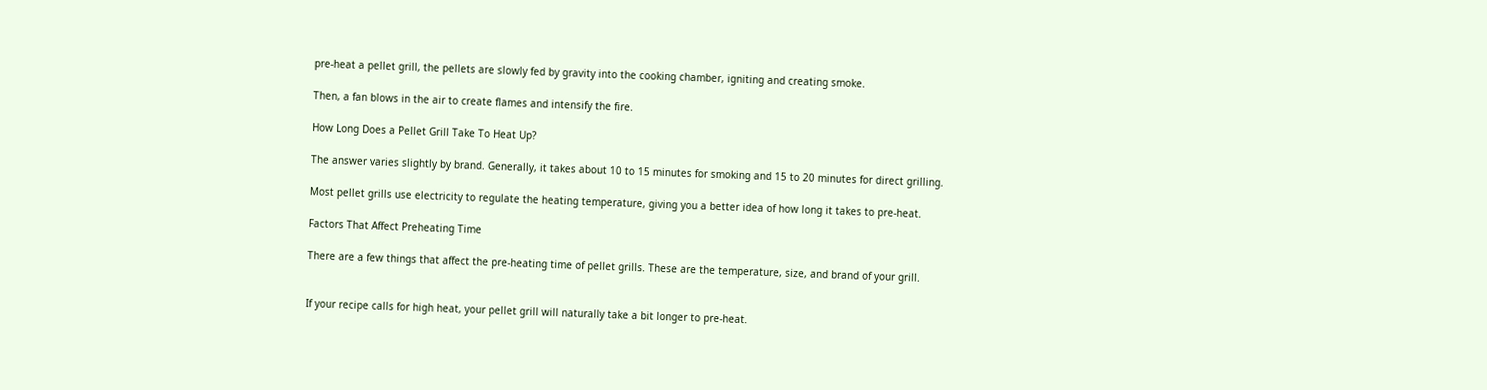pre-heat a pellet grill, the pellets are slowly fed by gravity into the cooking chamber, igniting and creating smoke.

Then, a fan blows in the air to create flames and intensify the fire.

How Long Does a Pellet Grill Take To Heat Up?

The answer varies slightly by brand. Generally, it takes about 10 to 15 minutes for smoking and 15 to 20 minutes for direct grilling.

Most pellet grills use electricity to regulate the heating temperature, giving you a better idea of how long it takes to pre-heat.

Factors That Affect Preheating Time

There are a few things that affect the pre-heating time of pellet grills. These are the temperature, size, and brand of your grill.


If your recipe calls for high heat, your pellet grill will naturally take a bit longer to pre-heat.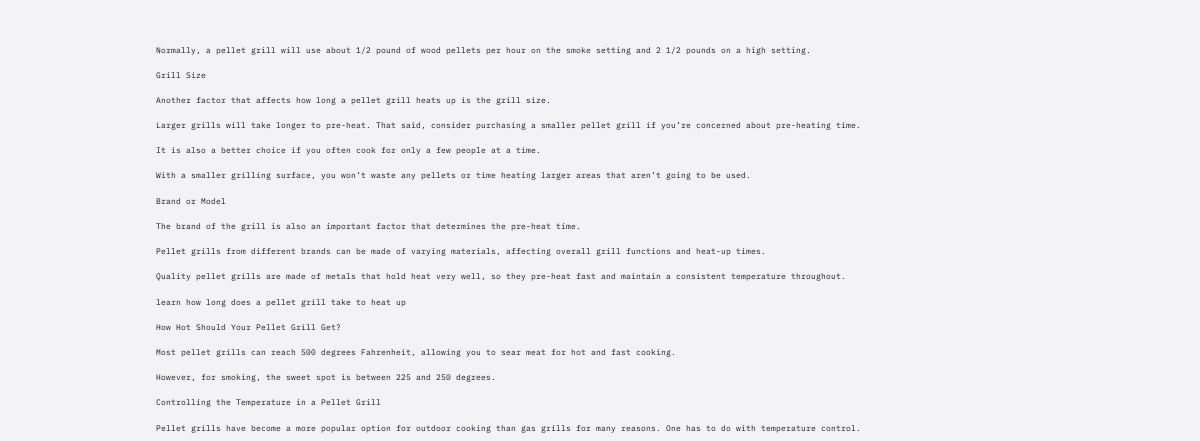Normally, a pellet grill will use about 1/2 pound of wood pellets per hour on the smoke setting and 2 1/2 pounds on a high setting.

Grill Size

Another factor that affects how long a pellet grill heats up is the grill size.

Larger grills will take longer to pre-heat. That said, consider purchasing a smaller pellet grill if you’re concerned about pre-heating time.

It is also a better choice if you often cook for only a few people at a time.

With a smaller grilling surface, you won’t waste any pellets or time heating larger areas that aren’t going to be used.

Brand or Model

The brand of the grill is also an important factor that determines the pre-heat time.

Pellet grills from different brands can be made of varying materials, affecting overall grill functions and heat-up times.

Quality pellet grills are made of metals that hold heat very well, so they pre-heat fast and maintain a consistent temperature throughout.

learn how long does a pellet grill take to heat up

How Hot Should Your Pellet Grill Get?

Most pellet grills can reach 500 degrees Fahrenheit, allowing you to sear meat for hot and fast cooking.

However, for smoking, the sweet spot is between 225 and 250 degrees.

Controlling the Temperature in a Pellet Grill

Pellet grills have become a more popular option for outdoor cooking than gas grills for many reasons. One has to do with temperature control.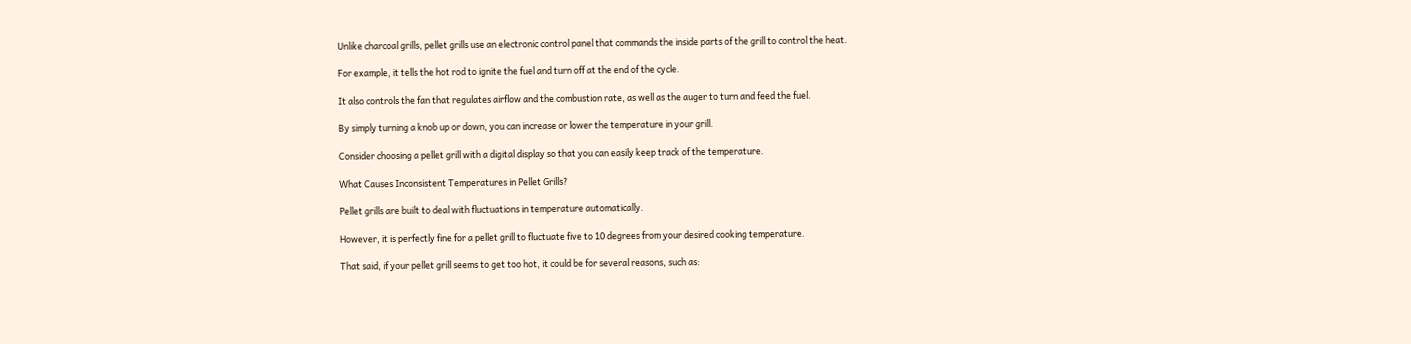Unlike charcoal grills, pellet grills use an electronic control panel that commands the inside parts of the grill to control the heat.

For example, it tells the hot rod to ignite the fuel and turn off at the end of the cycle.

It also controls the fan that regulates airflow and the combustion rate, as well as the auger to turn and feed the fuel.

By simply turning a knob up or down, you can increase or lower the temperature in your grill.

Consider choosing a pellet grill with a digital display so that you can easily keep track of the temperature.

What Causes Inconsistent Temperatures in Pellet Grills?

Pellet grills are built to deal with fluctuations in temperature automatically.

However, it is perfectly fine for a pellet grill to fluctuate five to 10 degrees from your desired cooking temperature.

That said, if your pellet grill seems to get too hot, it could be for several reasons, such as: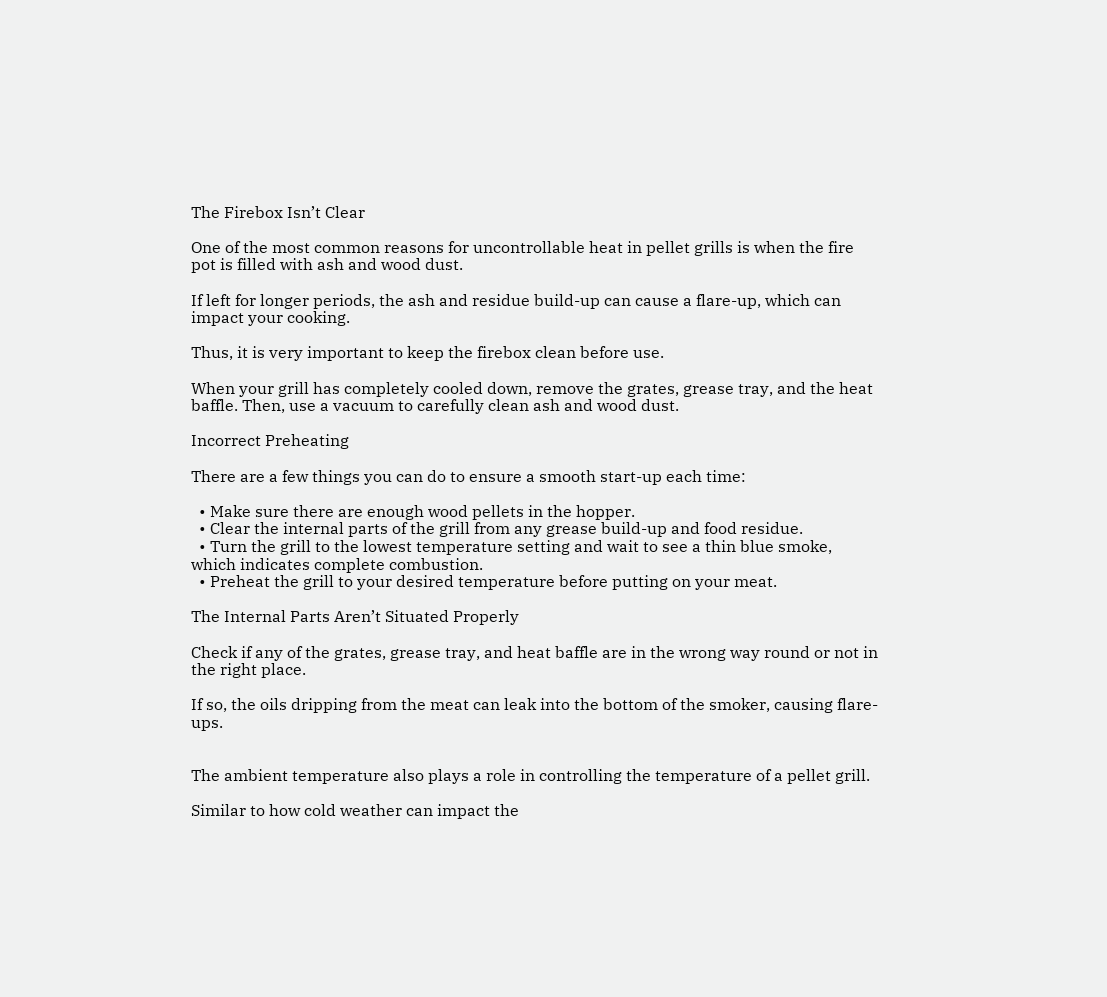The Firebox Isn’t Clear

One of the most common reasons for uncontrollable heat in pellet grills is when the fire pot is filled with ash and wood dust.

If left for longer periods, the ash and residue build-up can cause a flare-up, which can impact your cooking.

Thus, it is very important to keep the firebox clean before use.

When your grill has completely cooled down, remove the grates, grease tray, and the heat baffle. Then, use a vacuum to carefully clean ash and wood dust.

Incorrect Preheating

There are a few things you can do to ensure a smooth start-up each time:

  • Make sure there are enough wood pellets in the hopper.
  • Clear the internal parts of the grill from any grease build-up and food residue.
  • Turn the grill to the lowest temperature setting and wait to see a thin blue smoke, which indicates complete combustion.
  • Preheat the grill to your desired temperature before putting on your meat.

The Internal Parts Aren’t Situated Properly

Check if any of the grates, grease tray, and heat baffle are in the wrong way round or not in the right place.

If so, the oils dripping from the meat can leak into the bottom of the smoker, causing flare-ups.


The ambient temperature also plays a role in controlling the temperature of a pellet grill.

Similar to how cold weather can impact the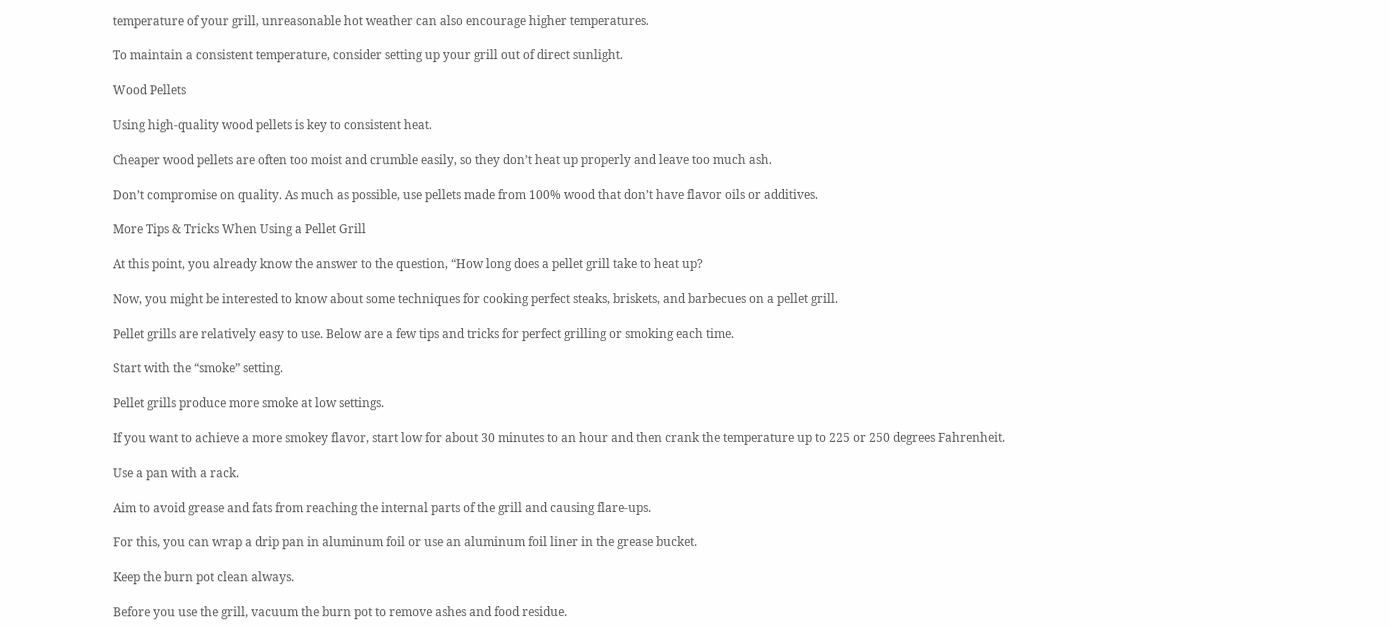temperature of your grill, unreasonable hot weather can also encourage higher temperatures.

To maintain a consistent temperature, consider setting up your grill out of direct sunlight.

Wood Pellets

Using high-quality wood pellets is key to consistent heat.

Cheaper wood pellets are often too moist and crumble easily, so they don’t heat up properly and leave too much ash.

Don’t compromise on quality. As much as possible, use pellets made from 100% wood that don’t have flavor oils or additives.

More Tips & Tricks When Using a Pellet Grill

At this point, you already know the answer to the question, “How long does a pellet grill take to heat up?

Now, you might be interested to know about some techniques for cooking perfect steaks, briskets, and barbecues on a pellet grill.

Pellet grills are relatively easy to use. Below are a few tips and tricks for perfect grilling or smoking each time.

Start with the “smoke” setting.

Pellet grills produce more smoke at low settings.

If you want to achieve a more smokey flavor, start low for about 30 minutes to an hour and then crank the temperature up to 225 or 250 degrees Fahrenheit.

Use a pan with a rack.

Aim to avoid grease and fats from reaching the internal parts of the grill and causing flare-ups.

For this, you can wrap a drip pan in aluminum foil or use an aluminum foil liner in the grease bucket.

Keep the burn pot clean always.

Before you use the grill, vacuum the burn pot to remove ashes and food residue.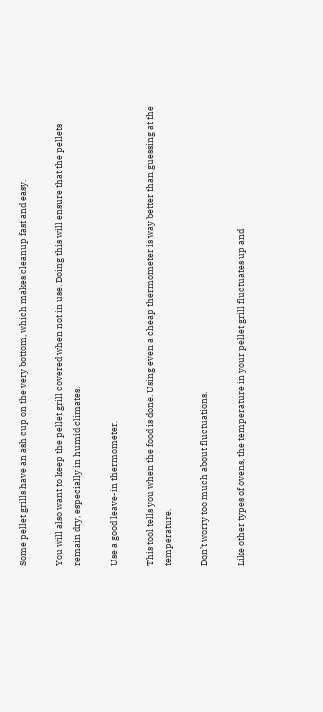Some pellet grills have an ash cup on the very bottom, which makes cleanup fast and easy.

You will also want to keep the pellet grill covered when not in use. Doing this will ensure that the pellets remain dry, especially in humid climates.

Use a good leave-in thermometer.

This tool tells you when the food is done. Using even a cheap thermometer is way better than guessing at the temperature.

Don’t worry too much about fluctuations.

Like other types of ovens, the temperature in your pellet grill fluctuates up and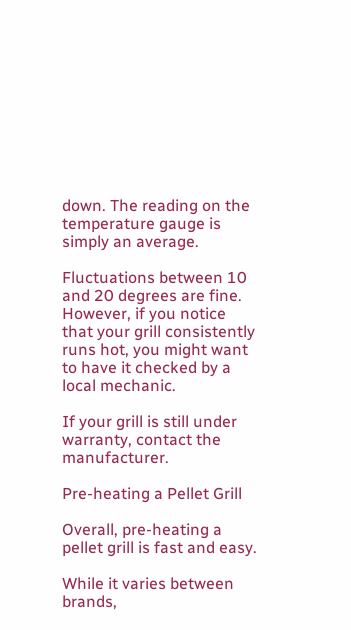down. The reading on the temperature gauge is simply an average.

Fluctuations between 10 and 20 degrees are fine. However, if you notice that your grill consistently runs hot, you might want to have it checked by a local mechanic.

If your grill is still under warranty, contact the manufacturer.

Pre-heating a Pellet Grill

Overall, pre-heating a pellet grill is fast and easy.

While it varies between brands,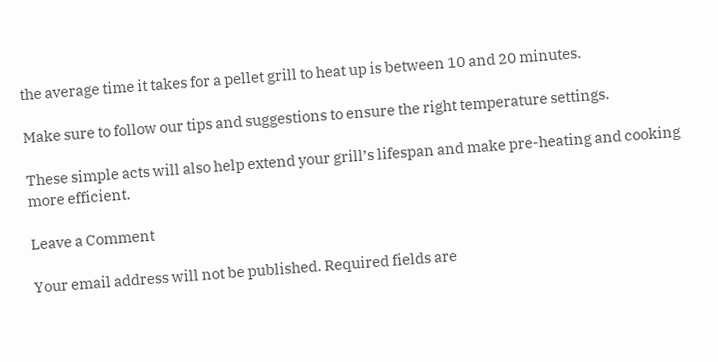the average time it takes for a pellet grill to heat up is between 10 and 20 minutes.

Make sure to follow our tips and suggestions to ensure the right temperature settings.

These simple acts will also help extend your grill’s lifespan and make pre-heating and cooking more efficient.

Leave a Comment

Your email address will not be published. Required fields are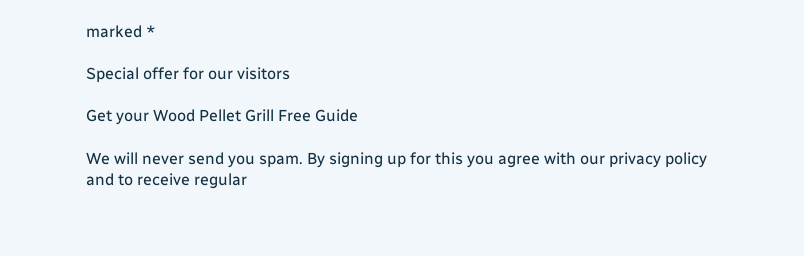marked *

Special offer for our visitors

Get your Wood Pellet Grill Free Guide

We will never send you spam. By signing up for this you agree with our privacy policy and to receive regular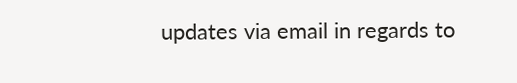updates via email in regards to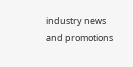industry news and promotions